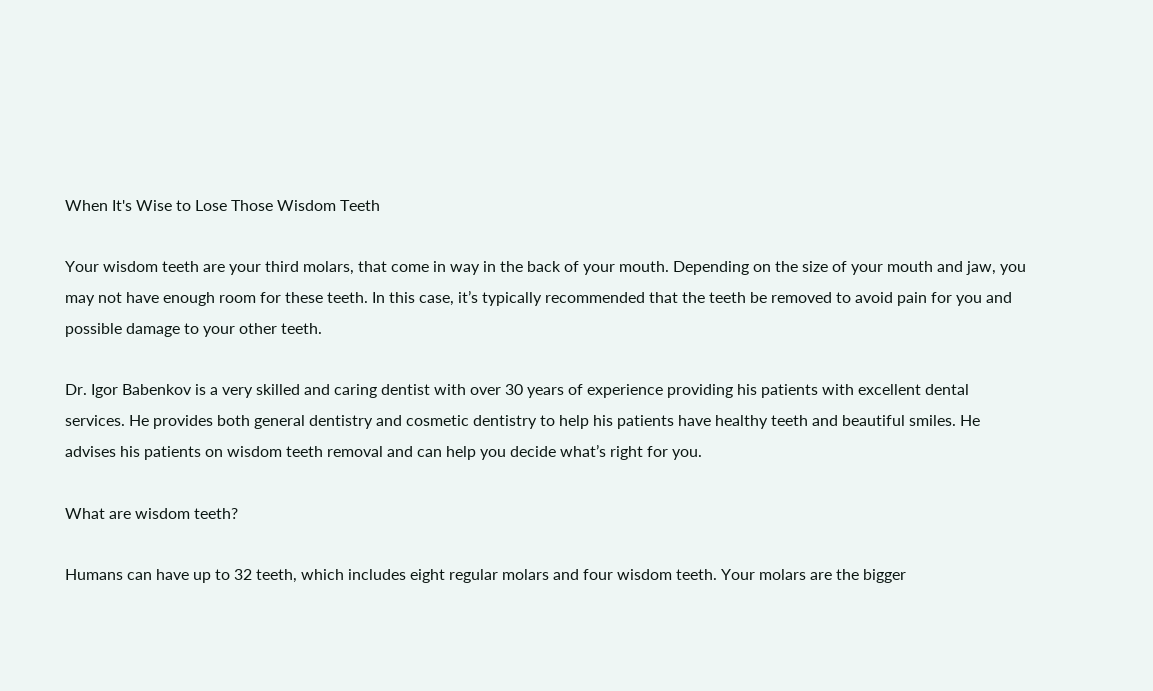When It's Wise to Lose Those Wisdom Teeth

Your wisdom teeth are your third molars, that come in way in the back of your mouth. Depending on the size of your mouth and jaw, you may not have enough room for these teeth. In this case, it’s typically recommended that the teeth be removed to avoid pain for you and possible damage to your other teeth.

Dr. Igor Babenkov is a very skilled and caring dentist with over 30 years of experience providing his patients with excellent dental services. He provides both general dentistry and cosmetic dentistry to help his patients have healthy teeth and beautiful smiles. He advises his patients on wisdom teeth removal and can help you decide what’s right for you.

What are wisdom teeth?

Humans can have up to 32 teeth, which includes eight regular molars and four wisdom teeth. Your molars are the bigger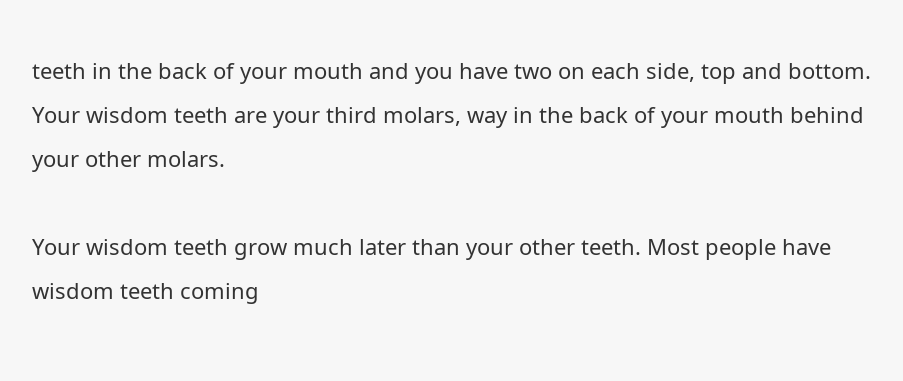teeth in the back of your mouth and you have two on each side, top and bottom. Your wisdom teeth are your third molars, way in the back of your mouth behind your other molars.

Your wisdom teeth grow much later than your other teeth. Most people have wisdom teeth coming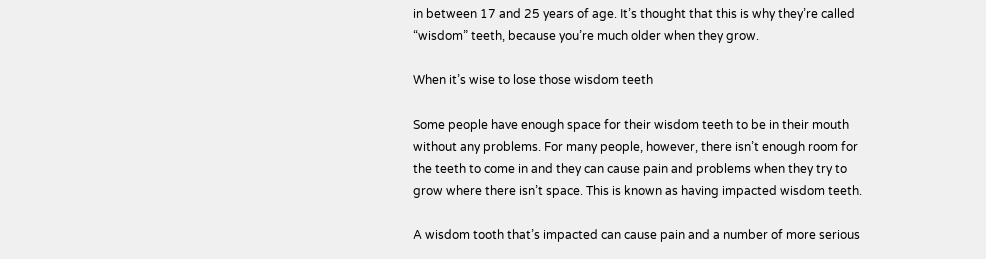in between 17 and 25 years of age. It’s thought that this is why they’re called “wisdom” teeth, because you’re much older when they grow.

When it’s wise to lose those wisdom teeth

Some people have enough space for their wisdom teeth to be in their mouth without any problems. For many people, however, there isn’t enough room for the teeth to come in and they can cause pain and problems when they try to grow where there isn’t space. This is known as having impacted wisdom teeth.

A wisdom tooth that’s impacted can cause pain and a number of more serious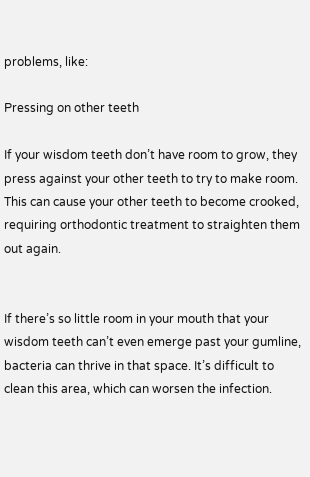problems, like:

Pressing on other teeth

If your wisdom teeth don’t have room to grow, they press against your other teeth to try to make room. This can cause your other teeth to become crooked, requiring orthodontic treatment to straighten them out again.


If there’s so little room in your mouth that your wisdom teeth can’t even emerge past your gumline, bacteria can thrive in that space. It’s difficult to clean this area, which can worsen the infection.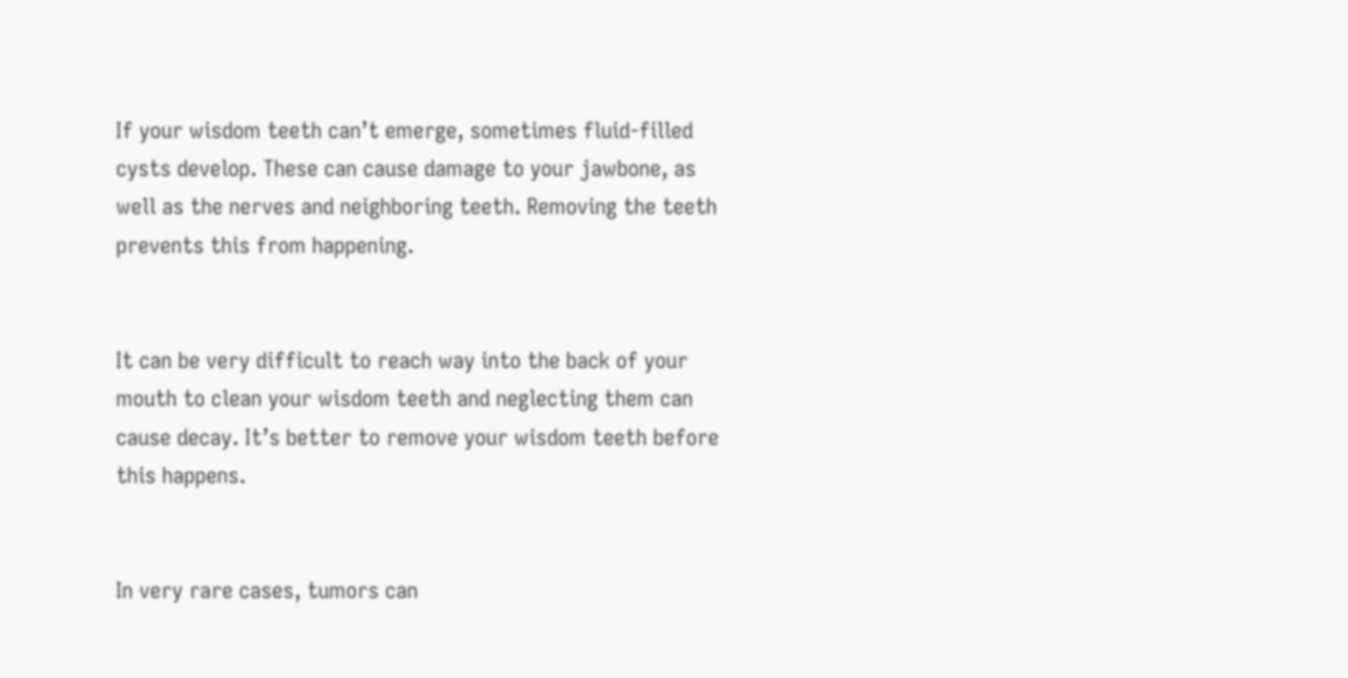If your wisdom teeth can’t emerge, sometimes fluid-filled cysts develop. These can cause damage to your jawbone, as well as the nerves and neighboring teeth. Removing the teeth prevents this from happening.


It can be very difficult to reach way into the back of your mouth to clean your wisdom teeth and neglecting them can cause decay. It’s better to remove your wisdom teeth before this happens.


In very rare cases, tumors can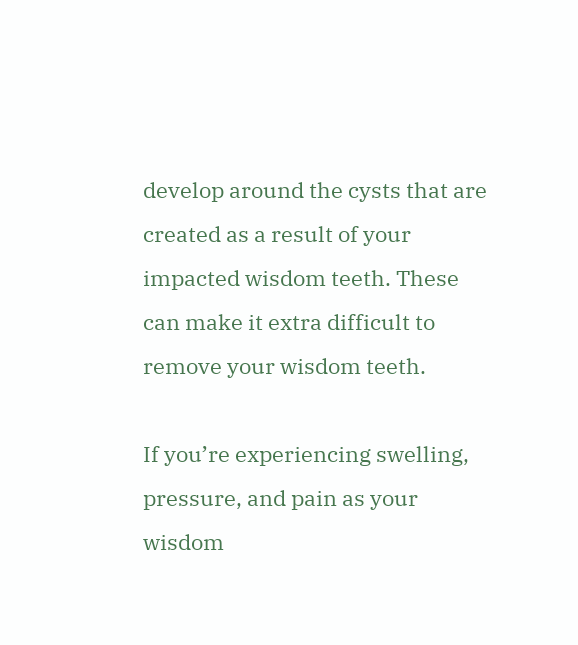develop around the cysts that are created as a result of your impacted wisdom teeth. These can make it extra difficult to remove your wisdom teeth.

If you’re experiencing swelling, pressure, and pain as your wisdom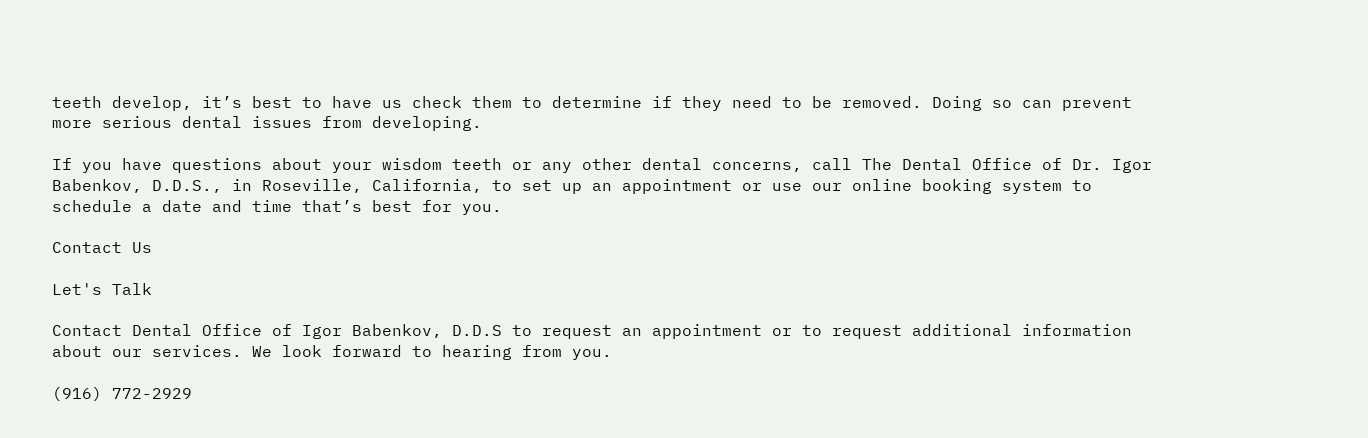teeth develop, it’s best to have us check them to determine if they need to be removed. Doing so can prevent more serious dental issues from developing.

If you have questions about your wisdom teeth or any other dental concerns, call The Dental Office of Dr. Igor Babenkov, D.D.S., in Roseville, California, to set up an appointment or use our online booking system to schedule a date and time that’s best for you.

Contact Us

Let's Talk

Contact Dental Office of Igor Babenkov, D.D.S to request an appointment or to request additional information about our services. We look forward to hearing from you.

(916) 772-2929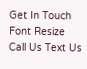Get In Touch
Font Resize
Call Us Text Us